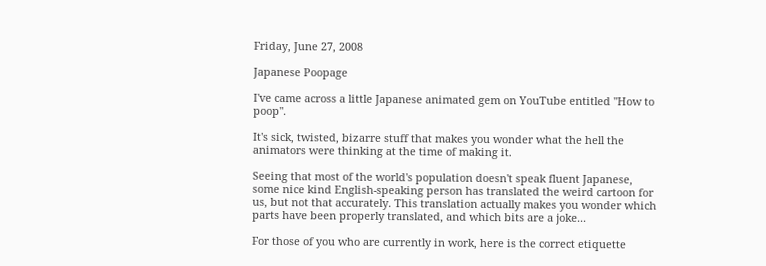Friday, June 27, 2008

Japanese Poopage

I've came across a little Japanese animated gem on YouTube entitled "How to poop".

It's sick, twisted, bizarre stuff that makes you wonder what the hell the animators were thinking at the time of making it.

Seeing that most of the world's population doesn't speak fluent Japanese, some nice kind English-speaking person has translated the weird cartoon for us, but not that accurately. This translation actually makes you wonder which parts have been properly translated, and which bits are a joke...

For those of you who are currently in work, here is the correct etiquette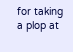for taking a plop at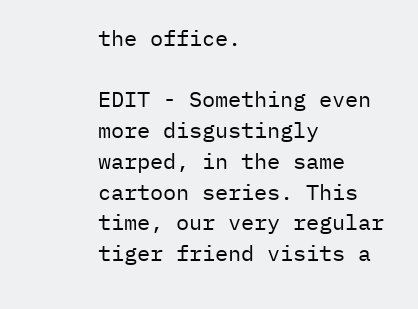the office.

EDIT - Something even more disgustingly warped, in the same cartoon series. This time, our very regular tiger friend visits a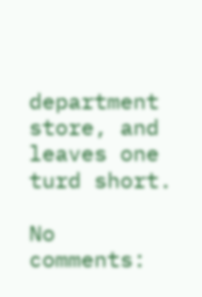department store, and leaves one turd short.

No comments: